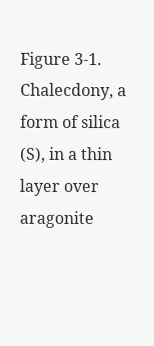Figure 3-1. Chalecdony, a form of silica (S), in a thin layer over aragonite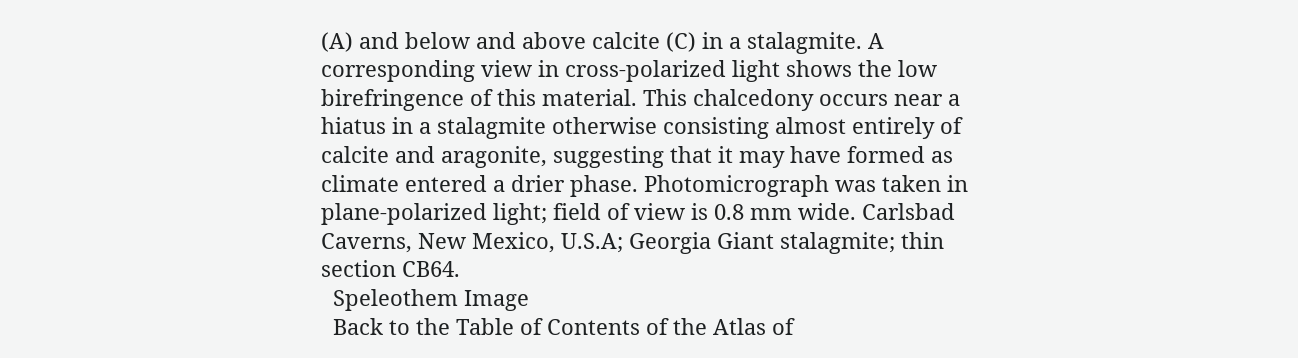(A) and below and above calcite (C) in a stalagmite. A corresponding view in cross-polarized light shows the low birefringence of this material. This chalcedony occurs near a hiatus in a stalagmite otherwise consisting almost entirely of calcite and aragonite, suggesting that it may have formed as climate entered a drier phase. Photomicrograph was taken in plane-polarized light; field of view is 0.8 mm wide. Carlsbad Caverns, New Mexico, U.S.A; Georgia Giant stalagmite; thin section CB64.
  Speleothem Image
  Back to the Table of Contents of the Atlas of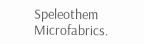Speleothem Microfabrics.